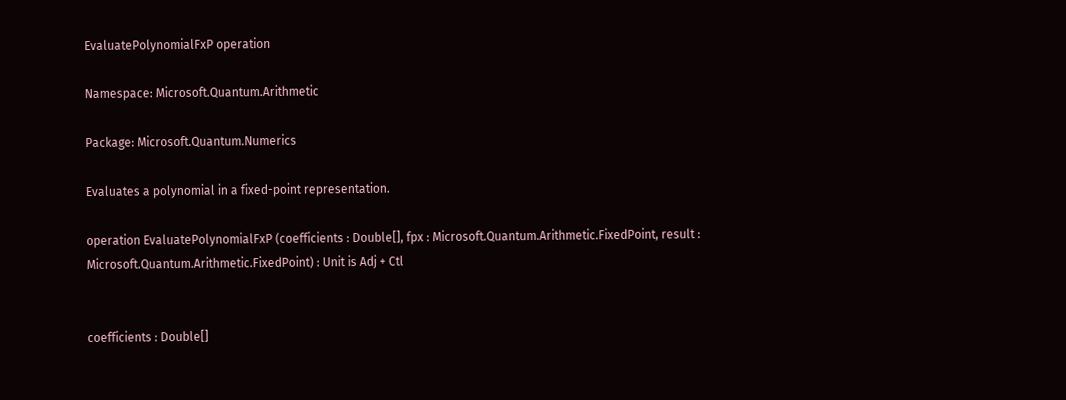EvaluatePolynomialFxP operation

Namespace: Microsoft.Quantum.Arithmetic

Package: Microsoft.Quantum.Numerics

Evaluates a polynomial in a fixed-point representation.

operation EvaluatePolynomialFxP (coefficients : Double[], fpx : Microsoft.Quantum.Arithmetic.FixedPoint, result : Microsoft.Quantum.Arithmetic.FixedPoint) : Unit is Adj + Ctl


coefficients : Double[]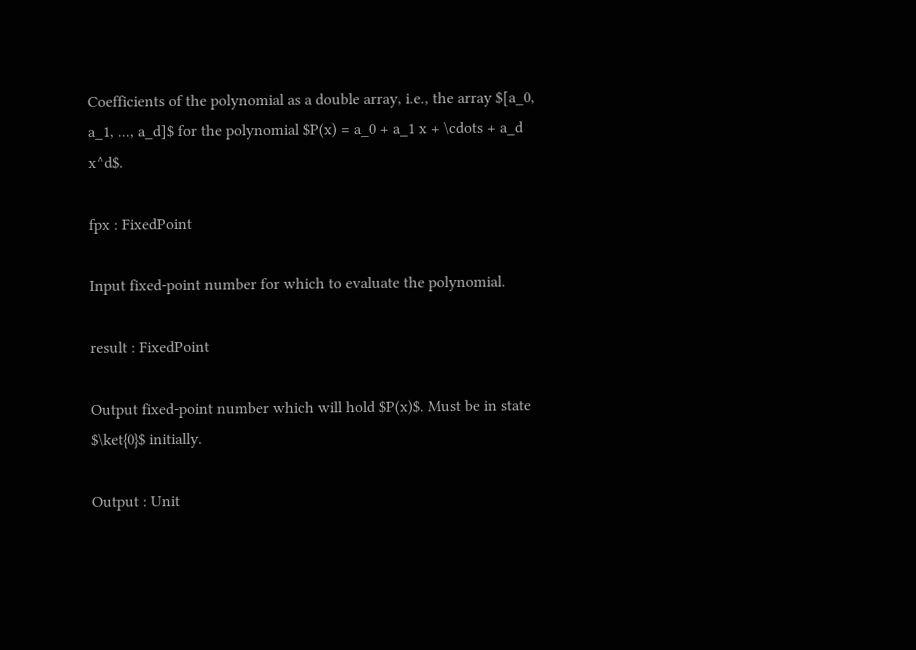Coefficients of the polynomial as a double array, i.e., the array $[a_0, a_1, ..., a_d]$ for the polynomial $P(x) = a_0 + a_1 x + \cdots + a_d x^d$.

fpx : FixedPoint

Input fixed-point number for which to evaluate the polynomial.

result : FixedPoint

Output fixed-point number which will hold $P(x)$. Must be in state $\ket{0}$ initially.

Output : Unit